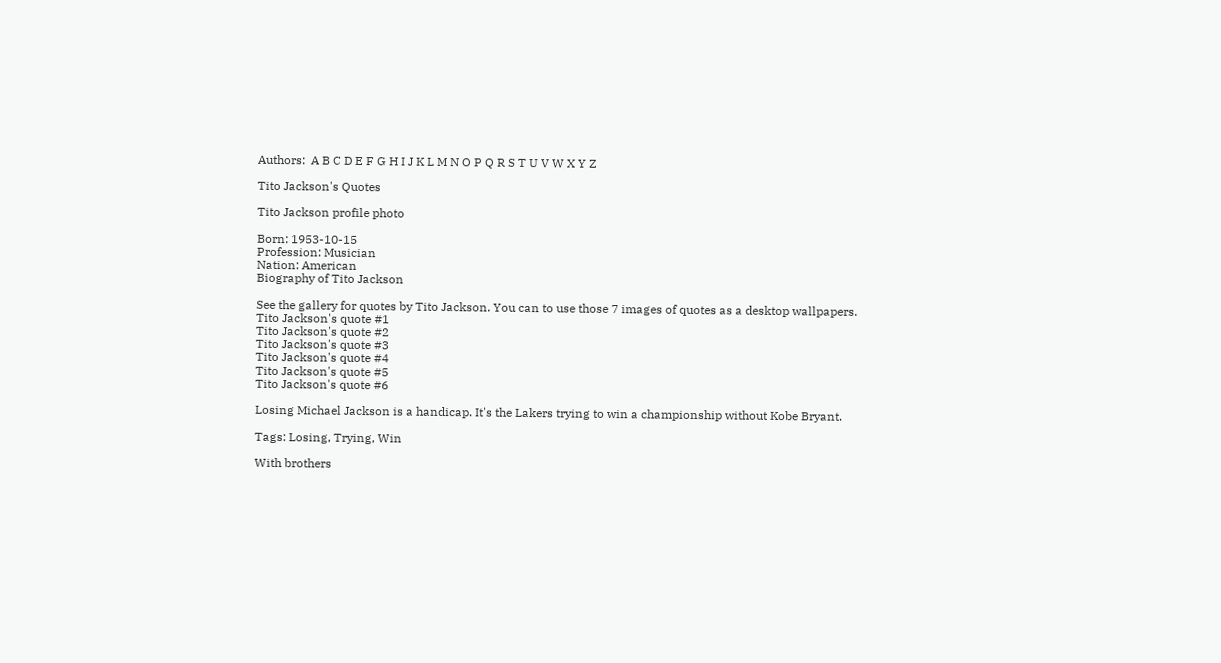Authors:  A B C D E F G H I J K L M N O P Q R S T U V W X Y Z

Tito Jackson's Quotes

Tito Jackson profile photo

Born: 1953-10-15
Profession: Musician
Nation: American
Biography of Tito Jackson

See the gallery for quotes by Tito Jackson. You can to use those 7 images of quotes as a desktop wallpapers.
Tito Jackson's quote #1
Tito Jackson's quote #2
Tito Jackson's quote #3
Tito Jackson's quote #4
Tito Jackson's quote #5
Tito Jackson's quote #6

Losing Michael Jackson is a handicap. It's the Lakers trying to win a championship without Kobe Bryant.

Tags: Losing, Trying, Win

With brothers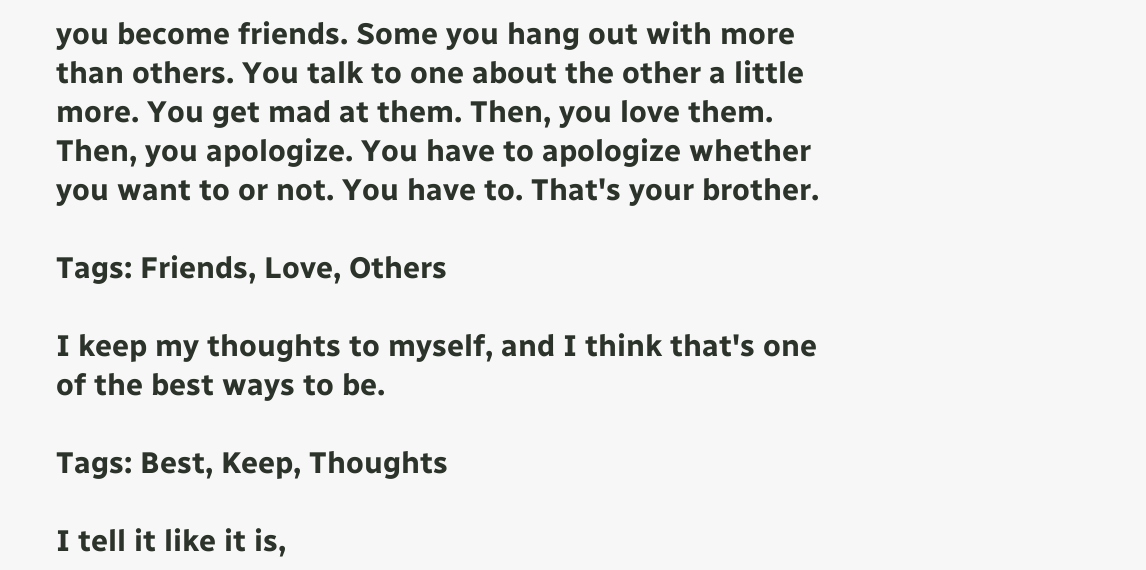you become friends. Some you hang out with more than others. You talk to one about the other a little more. You get mad at them. Then, you love them. Then, you apologize. You have to apologize whether you want to or not. You have to. That's your brother.

Tags: Friends, Love, Others

I keep my thoughts to myself, and I think that's one of the best ways to be.

Tags: Best, Keep, Thoughts

I tell it like it is,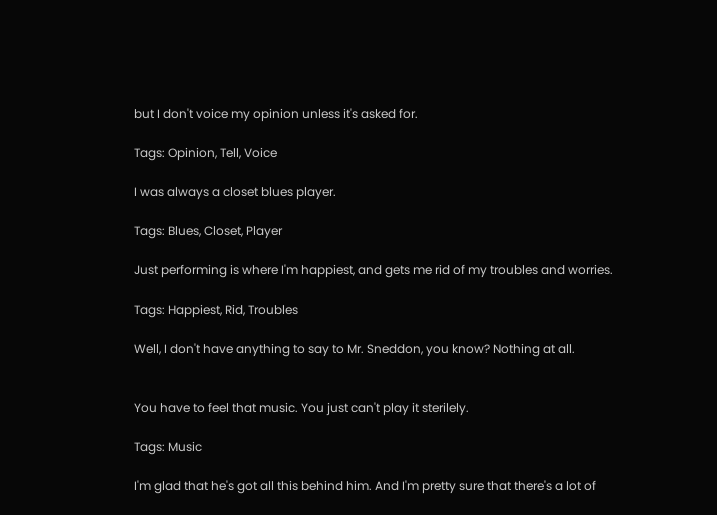but I don't voice my opinion unless it's asked for.

Tags: Opinion, Tell, Voice

I was always a closet blues player.

Tags: Blues, Closet, Player

Just performing is where I'm happiest, and gets me rid of my troubles and worries.

Tags: Happiest, Rid, Troubles

Well, I don't have anything to say to Mr. Sneddon, you know? Nothing at all.


You have to feel that music. You just can't play it sterilely.

Tags: Music

I'm glad that he's got all this behind him. And I'm pretty sure that there's a lot of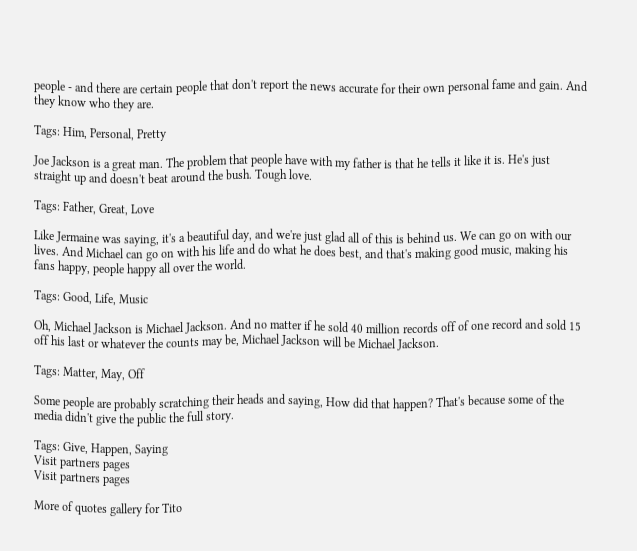people - and there are certain people that don't report the news accurate for their own personal fame and gain. And they know who they are.

Tags: Him, Personal, Pretty

Joe Jackson is a great man. The problem that people have with my father is that he tells it like it is. He's just straight up and doesn't beat around the bush. Tough love.

Tags: Father, Great, Love

Like Jermaine was saying, it's a beautiful day, and we're just glad all of this is behind us. We can go on with our lives. And Michael can go on with his life and do what he does best, and that's making good music, making his fans happy, people happy all over the world.

Tags: Good, Life, Music

Oh, Michael Jackson is Michael Jackson. And no matter if he sold 40 million records off of one record and sold 15 off his last or whatever the counts may be, Michael Jackson will be Michael Jackson.

Tags: Matter, May, Off

Some people are probably scratching their heads and saying, How did that happen? That's because some of the media didn't give the public the full story.

Tags: Give, Happen, Saying
Visit partners pages
Visit partners pages

More of quotes gallery for Tito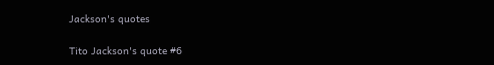Jackson's quotes

Tito Jackson's quote #6